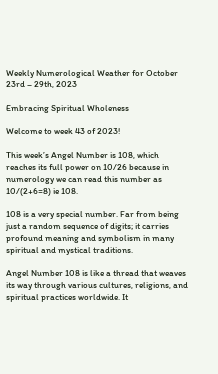Weekly Numerological Weather for October 23rd – 29th, 2023

Embracing Spiritual Wholeness

Welcome to week 43 of 2023!

This week’s Angel Number is 108, which reaches its full power on 10/26 because in numerology we can read this number as 10/(2+6=8) ie 108.

108 is a very special number. Far from being just a random sequence of digits; it carries profound meaning and symbolism in many spiritual and mystical traditions.

Angel Number 108 is like a thread that weaves its way through various cultures, religions, and spiritual practices worldwide. It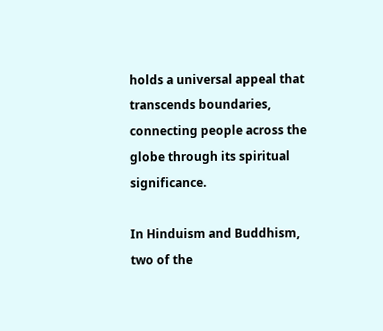holds a universal appeal that transcends boundaries, connecting people across the globe through its spiritual significance.

In Hinduism and Buddhism, two of the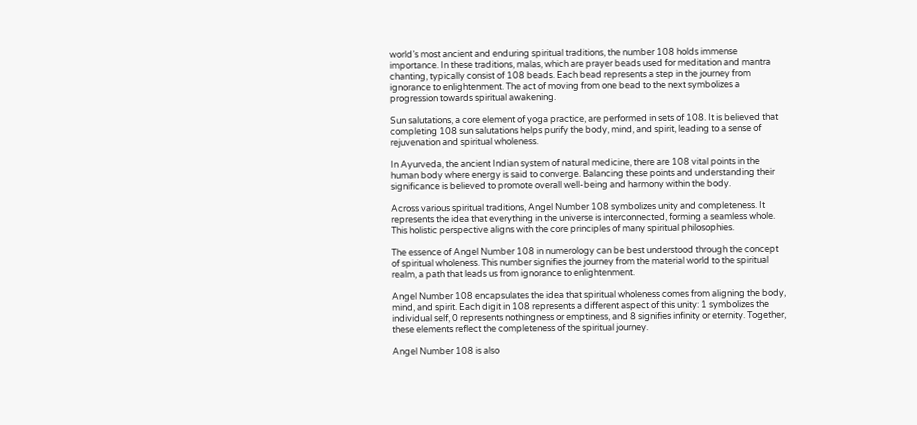world’s most ancient and enduring spiritual traditions, the number 108 holds immense importance. In these traditions, malas, which are prayer beads used for meditation and mantra chanting, typically consist of 108 beads. Each bead represents a step in the journey from ignorance to enlightenment. The act of moving from one bead to the next symbolizes a progression towards spiritual awakening.

Sun salutations, a core element of yoga practice, are performed in sets of 108. It is believed that completing 108 sun salutations helps purify the body, mind, and spirit, leading to a sense of rejuvenation and spiritual wholeness.

In Ayurveda, the ancient Indian system of natural medicine, there are 108 vital points in the human body where energy is said to converge. Balancing these points and understanding their significance is believed to promote overall well-being and harmony within the body.

Across various spiritual traditions, Angel Number 108 symbolizes unity and completeness. It represents the idea that everything in the universe is interconnected, forming a seamless whole. This holistic perspective aligns with the core principles of many spiritual philosophies.

The essence of Angel Number 108 in numerology can be best understood through the concept of spiritual wholeness. This number signifies the journey from the material world to the spiritual realm, a path that leads us from ignorance to enlightenment.

Angel Number 108 encapsulates the idea that spiritual wholeness comes from aligning the body, mind, and spirit. Each digit in 108 represents a different aspect of this unity: 1 symbolizes the individual self, 0 represents nothingness or emptiness, and 8 signifies infinity or eternity. Together, these elements reflect the completeness of the spiritual journey.

Angel Number 108 is also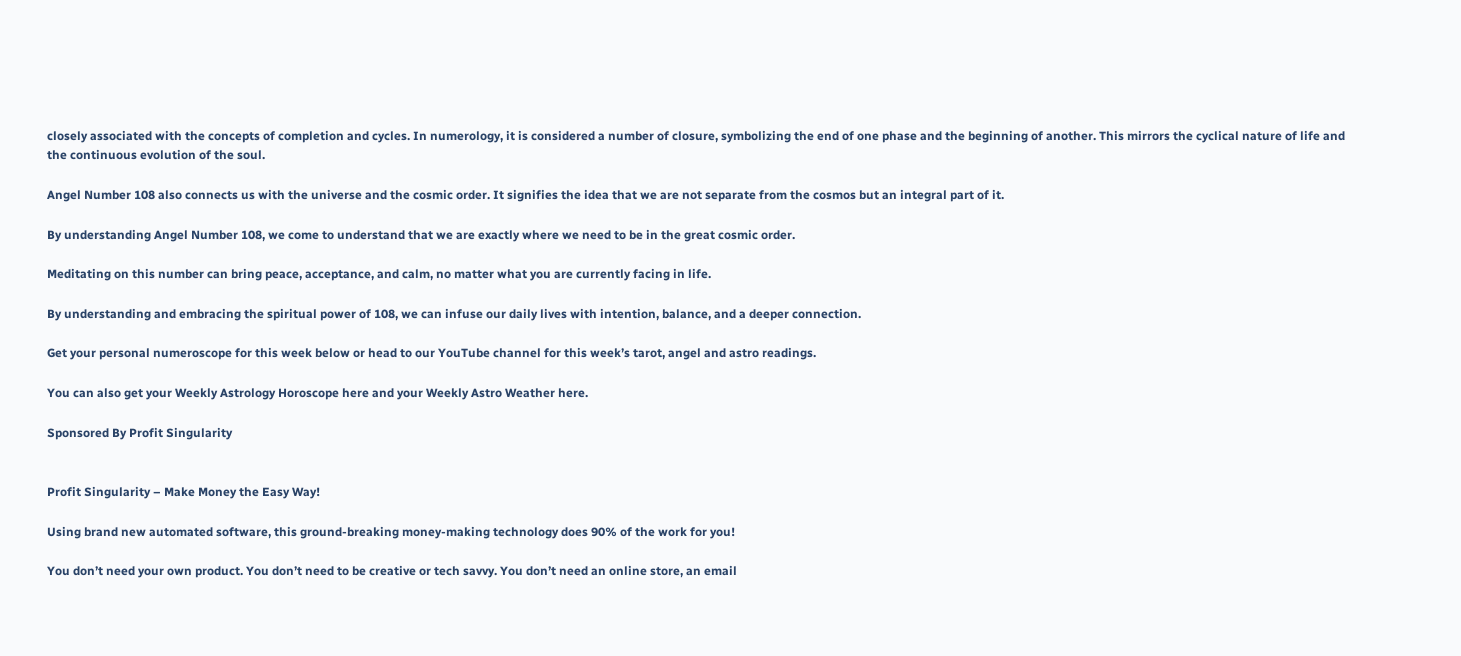closely associated with the concepts of completion and cycles. In numerology, it is considered a number of closure, symbolizing the end of one phase and the beginning of another. This mirrors the cyclical nature of life and the continuous evolution of the soul.

Angel Number 108 also connects us with the universe and the cosmic order. It signifies the idea that we are not separate from the cosmos but an integral part of it.

By understanding Angel Number 108, we come to understand that we are exactly where we need to be in the great cosmic order.

Meditating on this number can bring peace, acceptance, and calm, no matter what you are currently facing in life.

By understanding and embracing the spiritual power of 108, we can infuse our daily lives with intention, balance, and a deeper connection.

Get your personal numeroscope for this week below or head to our YouTube channel for this week’s tarot, angel and astro readings.

You can also get your Weekly Astrology Horoscope here and your Weekly Astro Weather here.

Sponsored By Profit Singularity


Profit Singularity – Make Money the Easy Way!

Using brand new automated software, this ground-breaking money-making technology does 90% of the work for you!

You don’t need your own product. You don’t need to be creative or tech savvy. You don’t need an online store, an email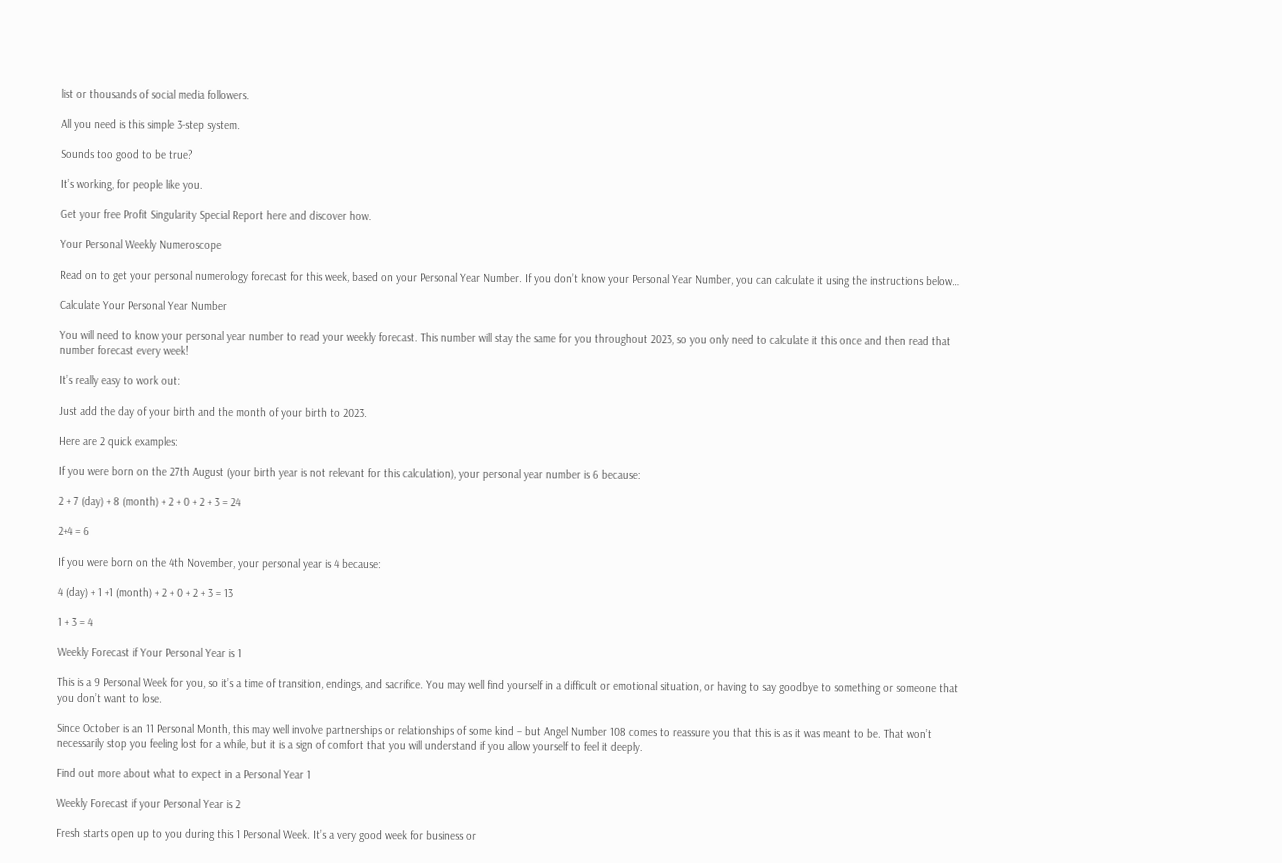list or thousands of social media followers.

All you need is this simple 3-step system.

Sounds too good to be true?

It’s working, for people like you.

Get your free Profit Singularity Special Report here and discover how.

Your Personal Weekly Numeroscope

Read on to get your personal numerology forecast for this week, based on your Personal Year Number. If you don’t know your Personal Year Number, you can calculate it using the instructions below…

Calculate Your Personal Year Number

You will need to know your personal year number to read your weekly forecast. This number will stay the same for you throughout 2023, so you only need to calculate it this once and then read that number forecast every week!

It’s really easy to work out:

Just add the day of your birth and the month of your birth to 2023.

Here are 2 quick examples:

If you were born on the 27th August (your birth year is not relevant for this calculation), your personal year number is 6 because:

2 + 7 (day) + 8 (month) + 2 + 0 + 2 + 3 = 24

2+4 = 6

If you were born on the 4th November, your personal year is 4 because:

4 (day) + 1 +1 (month) + 2 + 0 + 2 + 3 = 13

1 + 3 = 4

Weekly Forecast if Your Personal Year is 1

This is a 9 Personal Week for you, so it’s a time of transition, endings, and sacrifice. You may well find yourself in a difficult or emotional situation, or having to say goodbye to something or someone that you don’t want to lose.

Since October is an 11 Personal Month, this may well involve partnerships or relationships of some kind – but Angel Number 108 comes to reassure you that this is as it was meant to be. That won’t necessarily stop you feeling lost for a while, but it is a sign of comfort that you will understand if you allow yourself to feel it deeply.

Find out more about what to expect in a Personal Year 1

Weekly Forecast if your Personal Year is 2

Fresh starts open up to you during this 1 Personal Week. It’s a very good week for business or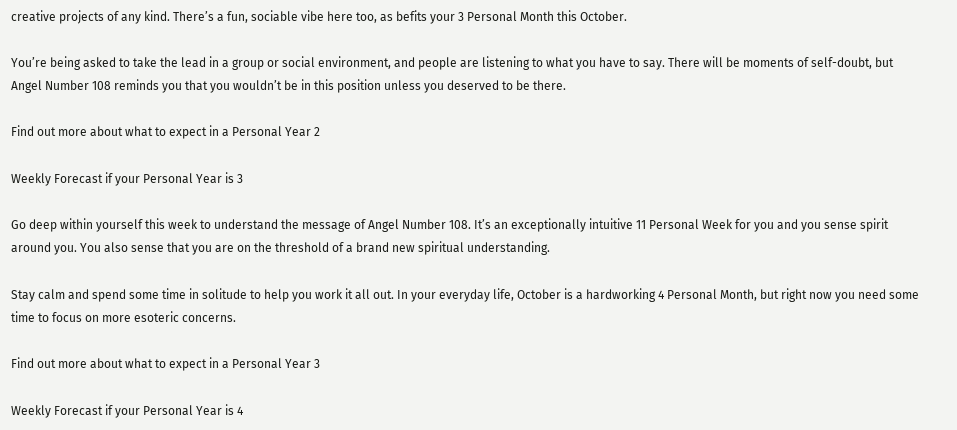creative projects of any kind. There’s a fun, sociable vibe here too, as befits your 3 Personal Month this October.

You’re being asked to take the lead in a group or social environment, and people are listening to what you have to say. There will be moments of self-doubt, but Angel Number 108 reminds you that you wouldn’t be in this position unless you deserved to be there.

Find out more about what to expect in a Personal Year 2

Weekly Forecast if your Personal Year is 3

Go deep within yourself this week to understand the message of Angel Number 108. It’s an exceptionally intuitive 11 Personal Week for you and you sense spirit around you. You also sense that you are on the threshold of a brand new spiritual understanding.

Stay calm and spend some time in solitude to help you work it all out. In your everyday life, October is a hardworking 4 Personal Month, but right now you need some time to focus on more esoteric concerns.

Find out more about what to expect in a Personal Year 3

Weekly Forecast if your Personal Year is 4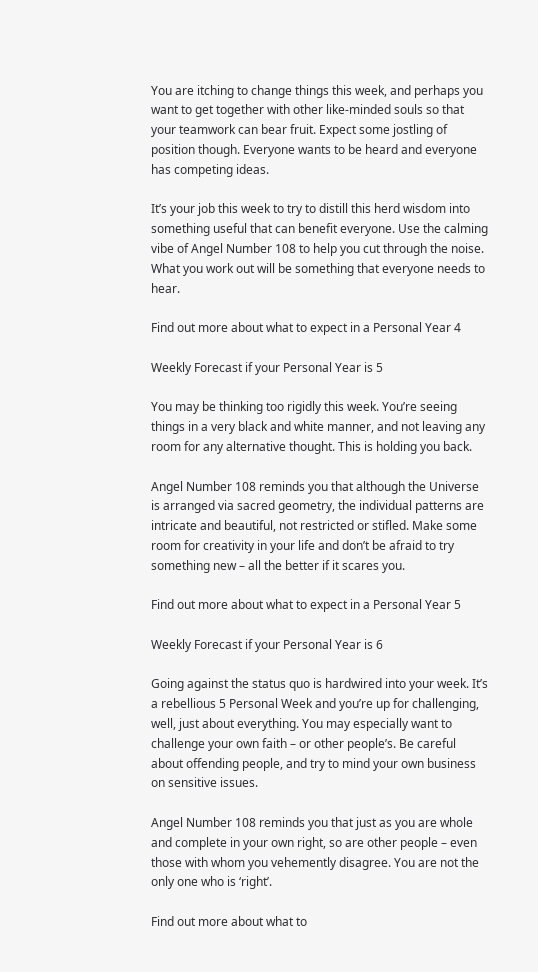You are itching to change things this week, and perhaps you want to get together with other like-minded souls so that your teamwork can bear fruit. Expect some jostling of position though. Everyone wants to be heard and everyone has competing ideas.

It’s your job this week to try to distill this herd wisdom into something useful that can benefit everyone. Use the calming vibe of Angel Number 108 to help you cut through the noise. What you work out will be something that everyone needs to hear.

Find out more about what to expect in a Personal Year 4

Weekly Forecast if your Personal Year is 5

You may be thinking too rigidly this week. You’re seeing things in a very black and white manner, and not leaving any room for any alternative thought. This is holding you back.

Angel Number 108 reminds you that although the Universe is arranged via sacred geometry, the individual patterns are intricate and beautiful, not restricted or stifled. Make some room for creativity in your life and don’t be afraid to try something new – all the better if it scares you.

Find out more about what to expect in a Personal Year 5

Weekly Forecast if your Personal Year is 6

Going against the status quo is hardwired into your week. It’s a rebellious 5 Personal Week and you’re up for challenging, well, just about everything. You may especially want to challenge your own faith – or other people’s. Be careful about offending people, and try to mind your own business on sensitive issues.

Angel Number 108 reminds you that just as you are whole and complete in your own right, so are other people – even those with whom you vehemently disagree. You are not the only one who is ‘right’.

Find out more about what to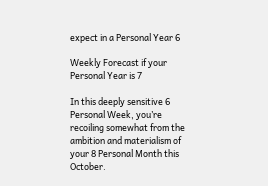expect in a Personal Year 6

Weekly Forecast if your Personal Year is 7

In this deeply sensitive 6 Personal Week, you’re recoiling somewhat from the ambition and materialism of your 8 Personal Month this October.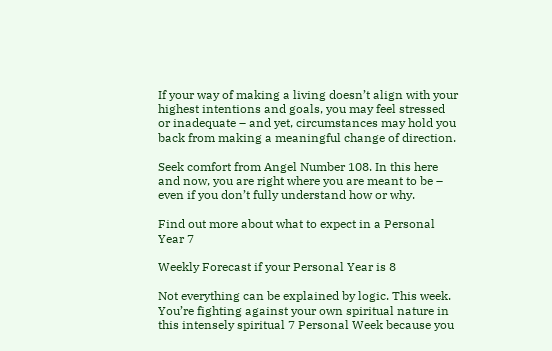If your way of making a living doesn’t align with your highest intentions and goals, you may feel stressed or inadequate – and yet, circumstances may hold you back from making a meaningful change of direction.

Seek comfort from Angel Number 108. In this here and now, you are right where you are meant to be – even if you don’t fully understand how or why.

Find out more about what to expect in a Personal Year 7

Weekly Forecast if your Personal Year is 8

Not everything can be explained by logic. This week. You’re fighting against your own spiritual nature in this intensely spiritual 7 Personal Week because you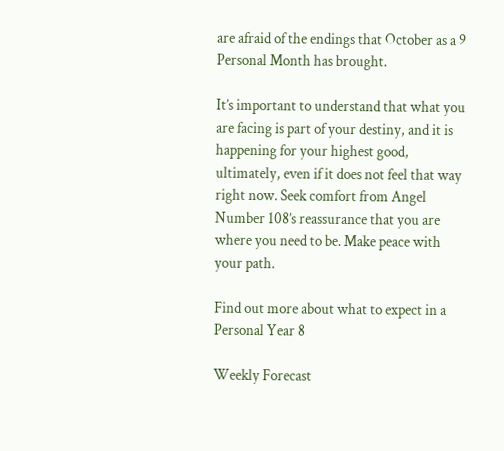are afraid of the endings that October as a 9 Personal Month has brought.

It’s important to understand that what you are facing is part of your destiny, and it is happening for your highest good, ultimately, even if it does not feel that way right now. Seek comfort from Angel Number 108’s reassurance that you are where you need to be. Make peace with your path.

Find out more about what to expect in a Personal Year 8

Weekly Forecast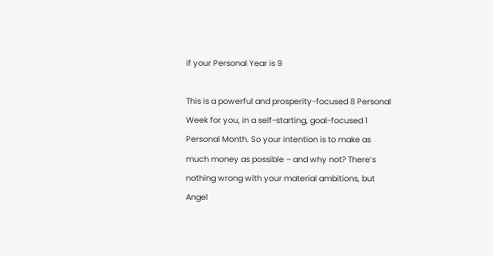if your Personal Year is 9

This is a powerful and prosperity-focused 8 Personal Week for you, in a self-starting, goal-focused 1 Personal Month. So your intention is to make as much money as possible – and why not? There’s nothing wrong with your material ambitions, but Angel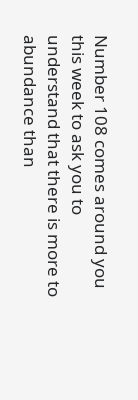Number 108 comes around you this week to ask you to understand that there is more to abundance than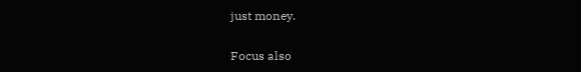just money.

Focus also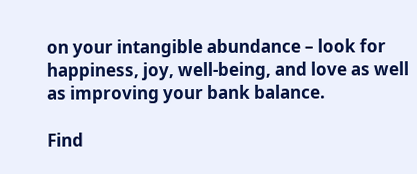on your intangible abundance – look for happiness, joy, well-being, and love as well as improving your bank balance.

Find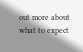out more about what to expect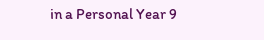in a Personal Year 9